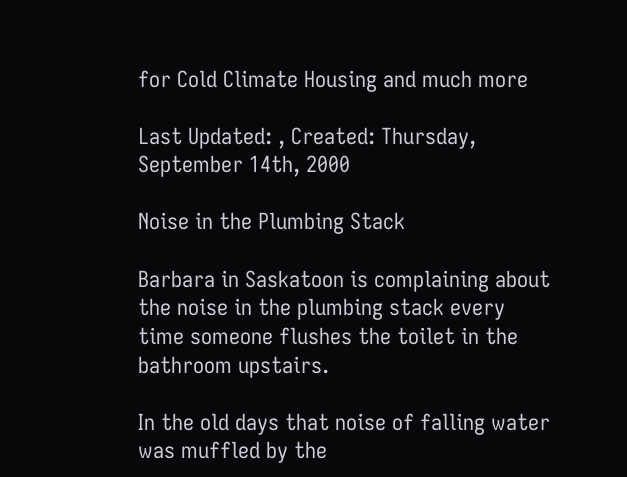for Cold Climate Housing and much more

Last Updated: , Created: Thursday, September 14th, 2000

Noise in the Plumbing Stack

Barbara in Saskatoon is complaining about the noise in the plumbing stack every time someone flushes the toilet in the bathroom upstairs.

In the old days that noise of falling water was muffled by the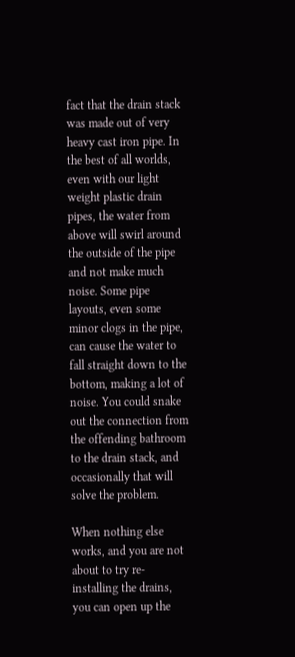fact that the drain stack was made out of very heavy cast iron pipe. In the best of all worlds, even with our light weight plastic drain pipes, the water from above will swirl around the outside of the pipe and not make much noise. Some pipe layouts, even some minor clogs in the pipe, can cause the water to fall straight down to the bottom, making a lot of noise. You could snake out the connection from the offending bathroom to the drain stack, and occasionally that will solve the problem.

When nothing else works, and you are not about to try re-installing the drains, you can open up the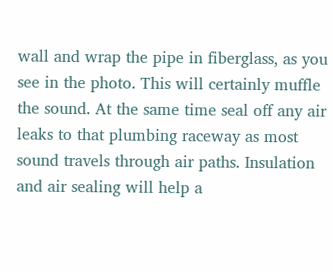wall and wrap the pipe in fiberglass, as you see in the photo. This will certainly muffle the sound. At the same time seal off any air leaks to that plumbing raceway as most sound travels through air paths. Insulation and air sealing will help a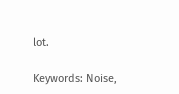lot.

Keywords: Noise,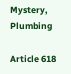Mystery, Plumbing

Article 618